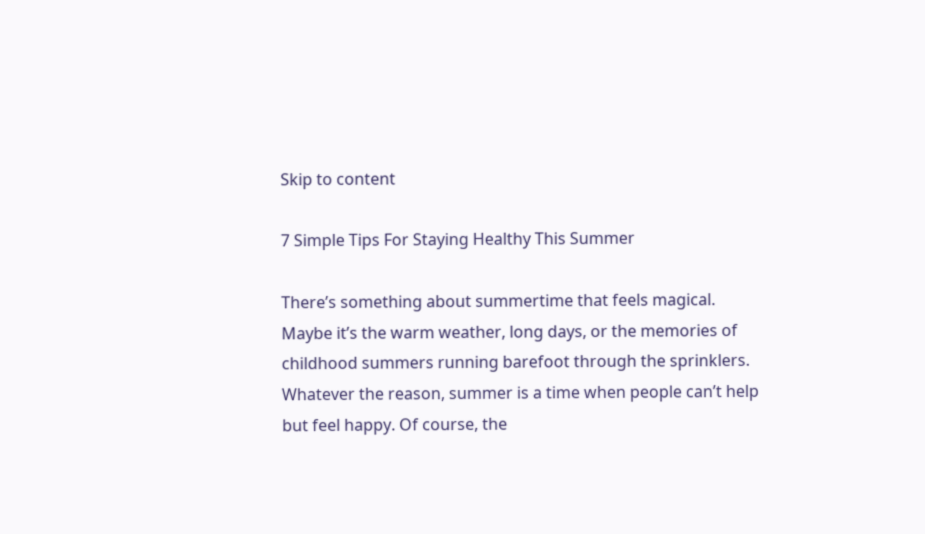Skip to content

7 Simple Tips For Staying Healthy This Summer

There’s something about summertime that feels magical. Maybe it’s the warm weather, long days, or the memories of childhood summers running barefoot through the sprinklers. Whatever the reason, summer is a time when people can’t help but feel happy. Of course, the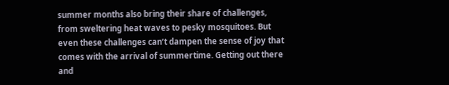summer months also bring their share of challenges, from sweltering heat waves to pesky mosquitoes. But even these challenges can’t dampen the sense of joy that comes with the arrival of summertime. Getting out there and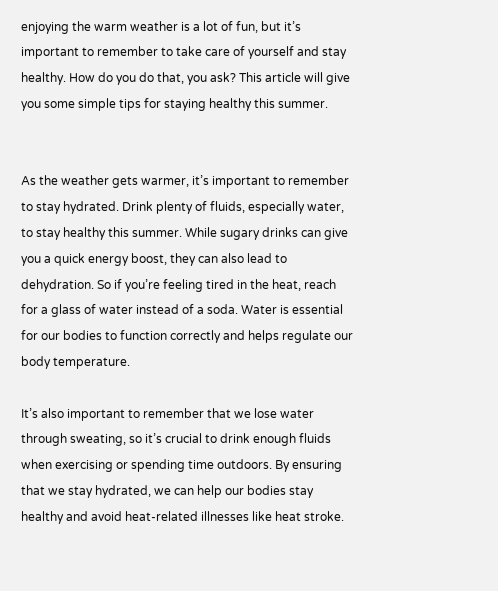enjoying the warm weather is a lot of fun, but it’s important to remember to take care of yourself and stay healthy. How do you do that, you ask? This article will give you some simple tips for staying healthy this summer.


As the weather gets warmer, it’s important to remember to stay hydrated. Drink plenty of fluids, especially water, to stay healthy this summer. While sugary drinks can give you a quick energy boost, they can also lead to dehydration. So if you’re feeling tired in the heat, reach for a glass of water instead of a soda. Water is essential for our bodies to function correctly and helps regulate our body temperature.

It’s also important to remember that we lose water through sweating, so it’s crucial to drink enough fluids when exercising or spending time outdoors. By ensuring that we stay hydrated, we can help our bodies stay healthy and avoid heat-related illnesses like heat stroke.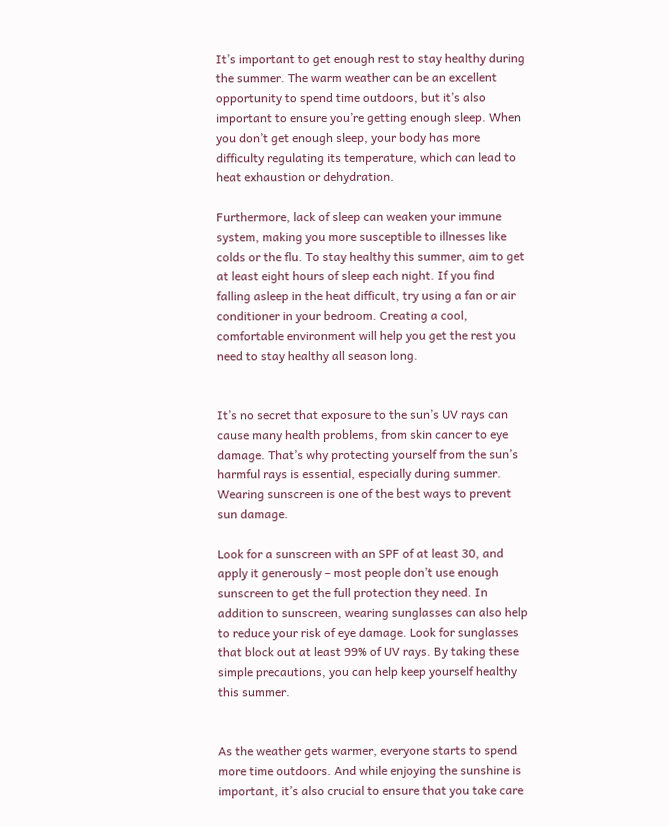It’s important to get enough rest to stay healthy during the summer. The warm weather can be an excellent opportunity to spend time outdoors, but it’s also important to ensure you’re getting enough sleep. When you don’t get enough sleep, your body has more difficulty regulating its temperature, which can lead to heat exhaustion or dehydration.

Furthermore, lack of sleep can weaken your immune system, making you more susceptible to illnesses like colds or the flu. To stay healthy this summer, aim to get at least eight hours of sleep each night. If you find falling asleep in the heat difficult, try using a fan or air conditioner in your bedroom. Creating a cool, comfortable environment will help you get the rest you need to stay healthy all season long.


It’s no secret that exposure to the sun’s UV rays can cause many health problems, from skin cancer to eye damage. That’s why protecting yourself from the sun’s harmful rays is essential, especially during summer. Wearing sunscreen is one of the best ways to prevent sun damage.

Look for a sunscreen with an SPF of at least 30, and apply it generously – most people don’t use enough sunscreen to get the full protection they need. In addition to sunscreen, wearing sunglasses can also help to reduce your risk of eye damage. Look for sunglasses that block out at least 99% of UV rays. By taking these simple precautions, you can help keep yourself healthy this summer.


As the weather gets warmer, everyone starts to spend more time outdoors. And while enjoying the sunshine is important, it’s also crucial to ensure that you take care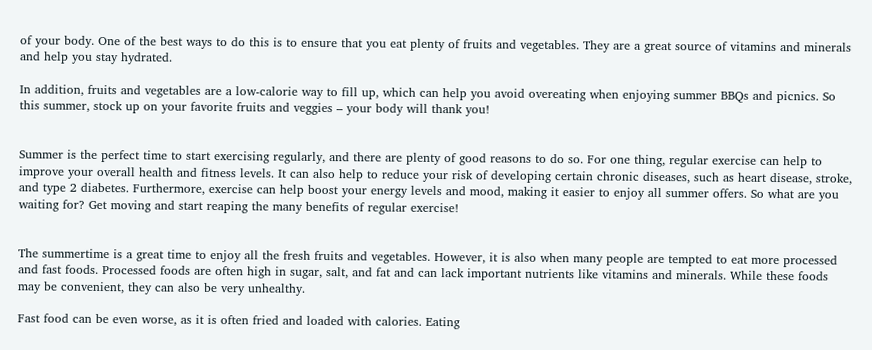of your body. One of the best ways to do this is to ensure that you eat plenty of fruits and vegetables. They are a great source of vitamins and minerals and help you stay hydrated.

In addition, fruits and vegetables are a low-calorie way to fill up, which can help you avoid overeating when enjoying summer BBQs and picnics. So this summer, stock up on your favorite fruits and veggies – your body will thank you!


Summer is the perfect time to start exercising regularly, and there are plenty of good reasons to do so. For one thing, regular exercise can help to improve your overall health and fitness levels. It can also help to reduce your risk of developing certain chronic diseases, such as heart disease, stroke, and type 2 diabetes. Furthermore, exercise can help boost your energy levels and mood, making it easier to enjoy all summer offers. So what are you waiting for? Get moving and start reaping the many benefits of regular exercise!


The summertime is a great time to enjoy all the fresh fruits and vegetables. However, it is also when many people are tempted to eat more processed and fast foods. Processed foods are often high in sugar, salt, and fat and can lack important nutrients like vitamins and minerals. While these foods may be convenient, they can also be very unhealthy.

Fast food can be even worse, as it is often fried and loaded with calories. Eating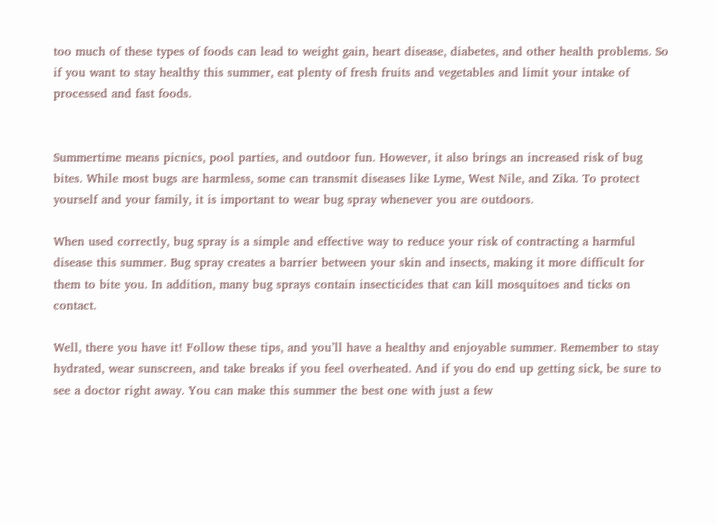too much of these types of foods can lead to weight gain, heart disease, diabetes, and other health problems. So if you want to stay healthy this summer, eat plenty of fresh fruits and vegetables and limit your intake of processed and fast foods.


Summertime means picnics, pool parties, and outdoor fun. However, it also brings an increased risk of bug bites. While most bugs are harmless, some can transmit diseases like Lyme, West Nile, and Zika. To protect yourself and your family, it is important to wear bug spray whenever you are outdoors.

When used correctly, bug spray is a simple and effective way to reduce your risk of contracting a harmful disease this summer. Bug spray creates a barrier between your skin and insects, making it more difficult for them to bite you. In addition, many bug sprays contain insecticides that can kill mosquitoes and ticks on contact.

Well, there you have it! Follow these tips, and you’ll have a healthy and enjoyable summer. Remember to stay hydrated, wear sunscreen, and take breaks if you feel overheated. And if you do end up getting sick, be sure to see a doctor right away. You can make this summer the best one with just a few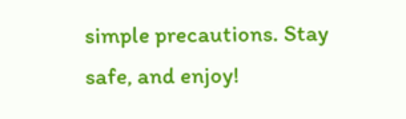simple precautions. Stay safe, and enjoy!